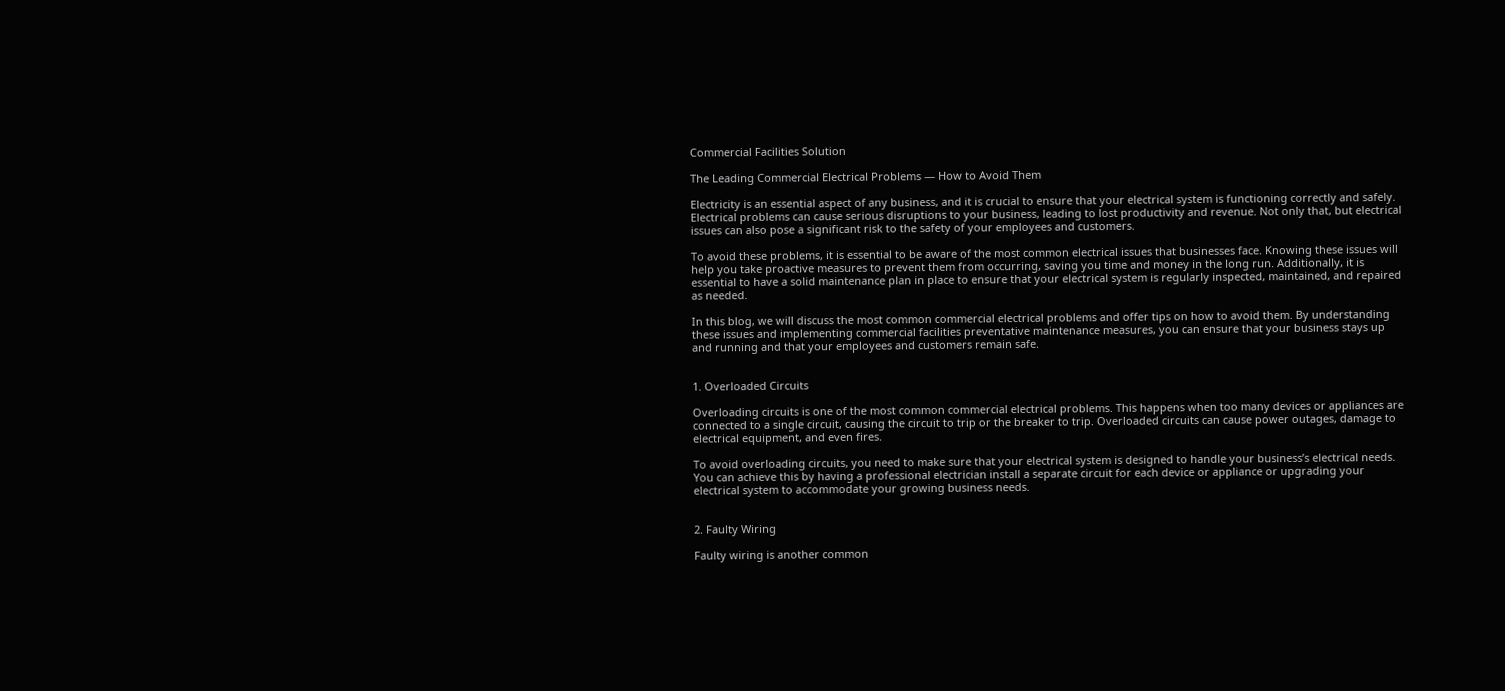Commercial Facilities Solution

The Leading Commercial Electrical Problems — How to Avoid Them

Electricity is an essential aspect of any business, and it is crucial to ensure that your electrical system is functioning correctly and safely. Electrical problems can cause serious disruptions to your business, leading to lost productivity and revenue. Not only that, but electrical issues can also pose a significant risk to the safety of your employees and customers.

To avoid these problems, it is essential to be aware of the most common electrical issues that businesses face. Knowing these issues will help you take proactive measures to prevent them from occurring, saving you time and money in the long run. Additionally, it is essential to have a solid maintenance plan in place to ensure that your electrical system is regularly inspected, maintained, and repaired as needed.

In this blog, we will discuss the most common commercial electrical problems and offer tips on how to avoid them. By understanding these issues and implementing commercial facilities preventative maintenance measures, you can ensure that your business stays up and running and that your employees and customers remain safe.


1. Overloaded Circuits

Overloading circuits is one of the most common commercial electrical problems. This happens when too many devices or appliances are connected to a single circuit, causing the circuit to trip or the breaker to trip. Overloaded circuits can cause power outages, damage to electrical equipment, and even fires.

To avoid overloading circuits, you need to make sure that your electrical system is designed to handle your business’s electrical needs. You can achieve this by having a professional electrician install a separate circuit for each device or appliance or upgrading your electrical system to accommodate your growing business needs.


2. Faulty Wiring

Faulty wiring is another common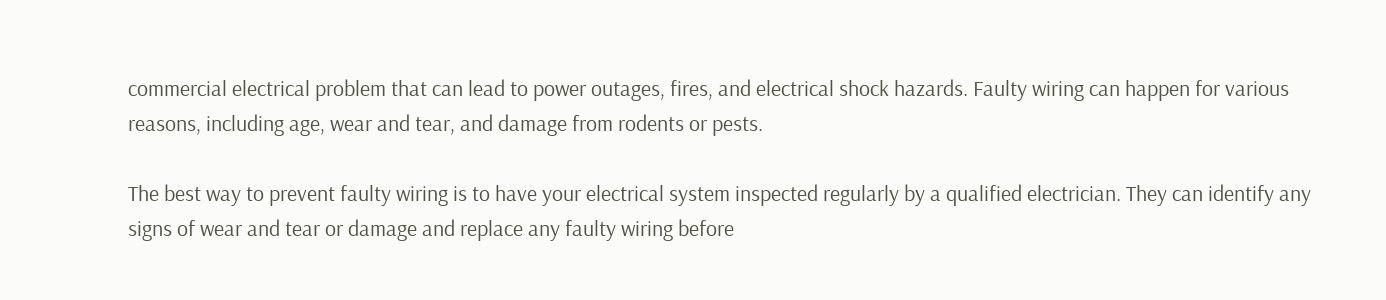commercial electrical problem that can lead to power outages, fires, and electrical shock hazards. Faulty wiring can happen for various reasons, including age, wear and tear, and damage from rodents or pests.

The best way to prevent faulty wiring is to have your electrical system inspected regularly by a qualified electrician. They can identify any signs of wear and tear or damage and replace any faulty wiring before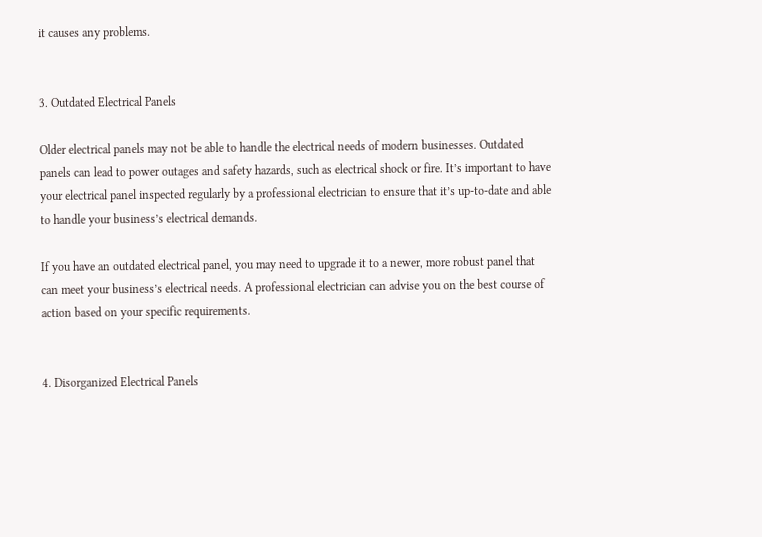it causes any problems.


3. Outdated Electrical Panels

Older electrical panels may not be able to handle the electrical needs of modern businesses. Outdated panels can lead to power outages and safety hazards, such as electrical shock or fire. It’s important to have your electrical panel inspected regularly by a professional electrician to ensure that it’s up-to-date and able to handle your business’s electrical demands.

If you have an outdated electrical panel, you may need to upgrade it to a newer, more robust panel that can meet your business’s electrical needs. A professional electrician can advise you on the best course of action based on your specific requirements.


4. Disorganized Electrical Panels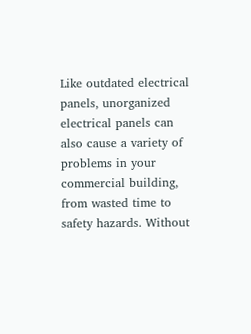Like outdated electrical panels, unorganized electrical panels can also cause a variety of problems in your commercial building, from wasted time to safety hazards. Without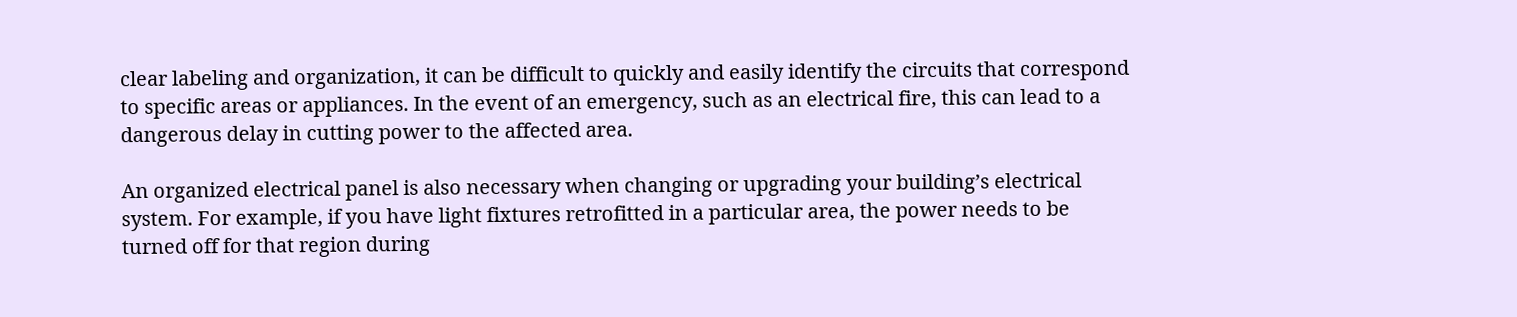clear labeling and organization, it can be difficult to quickly and easily identify the circuits that correspond to specific areas or appliances. In the event of an emergency, such as an electrical fire, this can lead to a dangerous delay in cutting power to the affected area.

An organized electrical panel is also necessary when changing or upgrading your building’s electrical system. For example, if you have light fixtures retrofitted in a particular area, the power needs to be turned off for that region during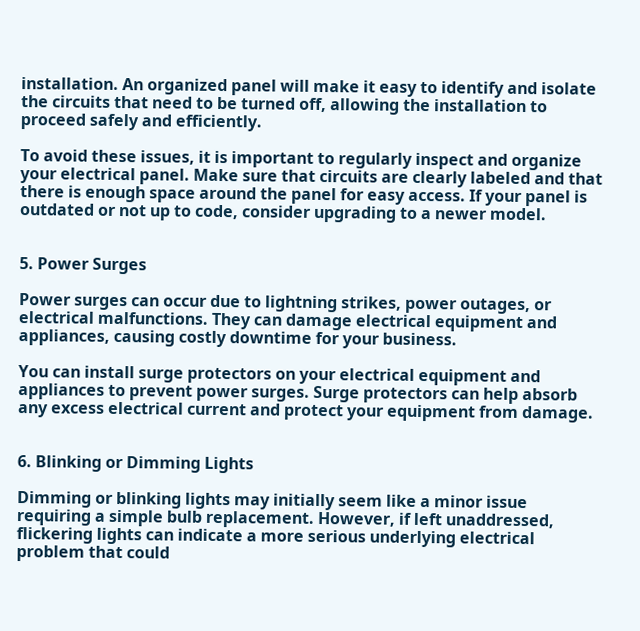installation. An organized panel will make it easy to identify and isolate the circuits that need to be turned off, allowing the installation to proceed safely and efficiently.

To avoid these issues, it is important to regularly inspect and organize your electrical panel. Make sure that circuits are clearly labeled and that there is enough space around the panel for easy access. If your panel is outdated or not up to code, consider upgrading to a newer model.


5. Power Surges

Power surges can occur due to lightning strikes, power outages, or electrical malfunctions. They can damage electrical equipment and appliances, causing costly downtime for your business.

You can install surge protectors on your electrical equipment and appliances to prevent power surges. Surge protectors can help absorb any excess electrical current and protect your equipment from damage.


6. Blinking or Dimming Lights

Dimming or blinking lights may initially seem like a minor issue requiring a simple bulb replacement. However, if left unaddressed, flickering lights can indicate a more serious underlying electrical problem that could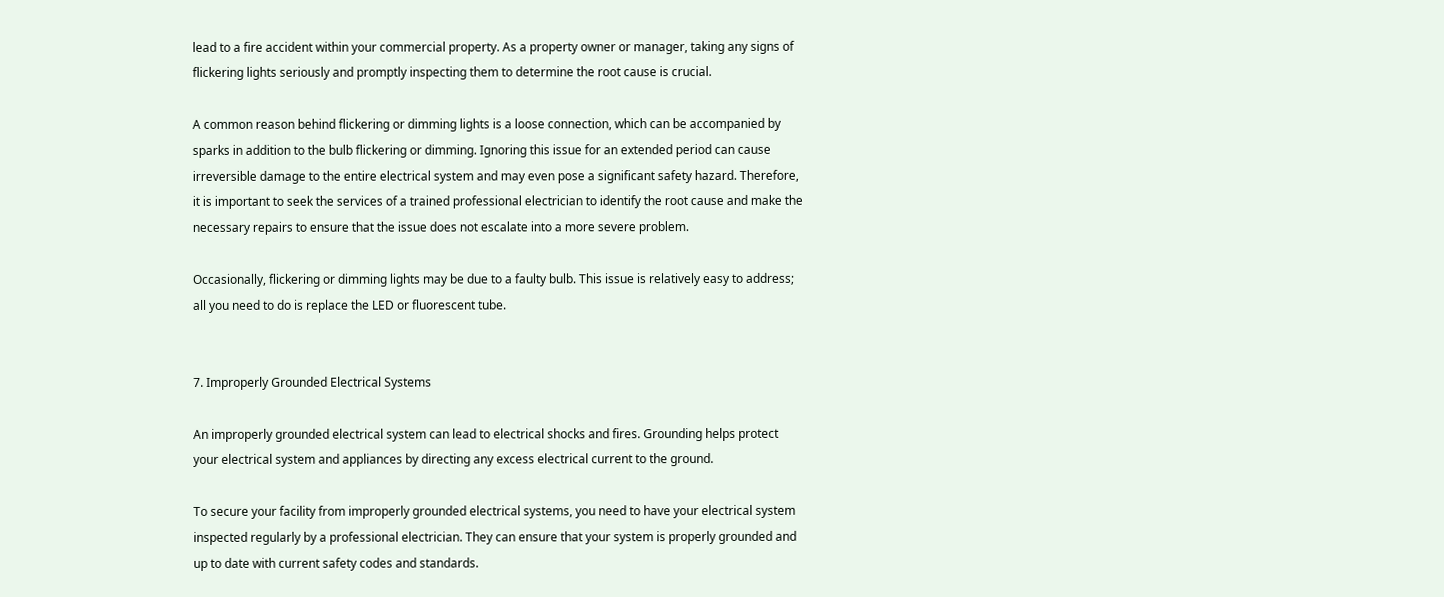lead to a fire accident within your commercial property. As a property owner or manager, taking any signs of flickering lights seriously and promptly inspecting them to determine the root cause is crucial.

A common reason behind flickering or dimming lights is a loose connection, which can be accompanied by sparks in addition to the bulb flickering or dimming. Ignoring this issue for an extended period can cause irreversible damage to the entire electrical system and may even pose a significant safety hazard. Therefore, it is important to seek the services of a trained professional electrician to identify the root cause and make the necessary repairs to ensure that the issue does not escalate into a more severe problem.

Occasionally, flickering or dimming lights may be due to a faulty bulb. This issue is relatively easy to address; all you need to do is replace the LED or fluorescent tube.


7. Improperly Grounded Electrical Systems

An improperly grounded electrical system can lead to electrical shocks and fires. Grounding helps protect your electrical system and appliances by directing any excess electrical current to the ground.

To secure your facility from improperly grounded electrical systems, you need to have your electrical system inspected regularly by a professional electrician. They can ensure that your system is properly grounded and up to date with current safety codes and standards.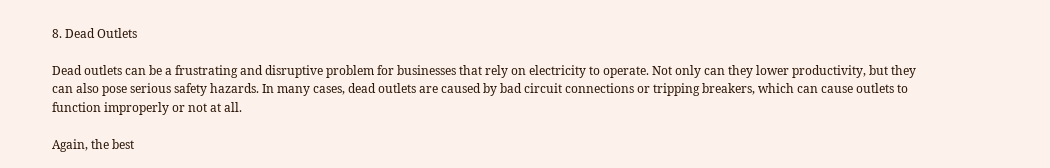8. Dead Outlets

Dead outlets can be a frustrating and disruptive problem for businesses that rely on electricity to operate. Not only can they lower productivity, but they can also pose serious safety hazards. In many cases, dead outlets are caused by bad circuit connections or tripping breakers, which can cause outlets to function improperly or not at all.

Again, the best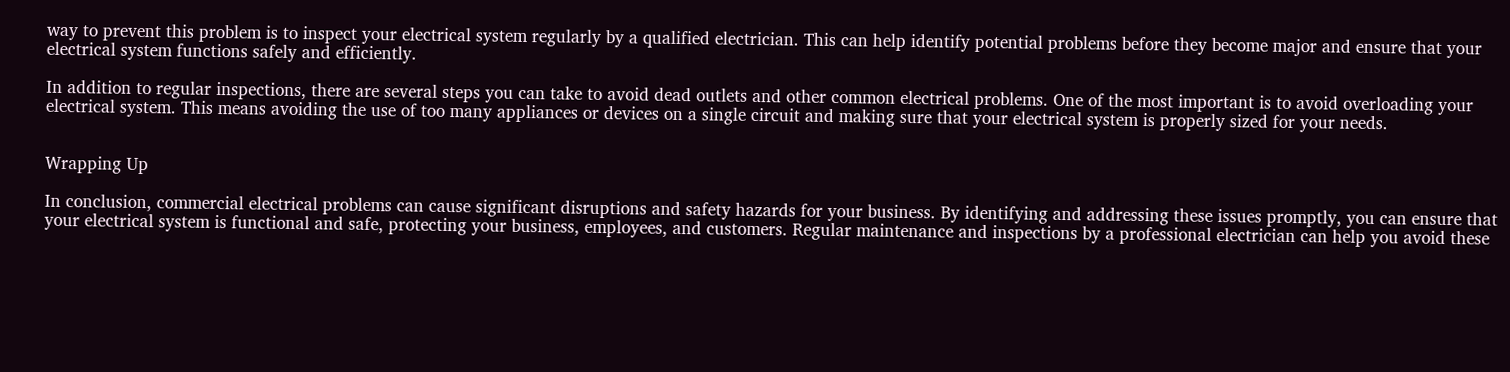way to prevent this problem is to inspect your electrical system regularly by a qualified electrician. This can help identify potential problems before they become major and ensure that your electrical system functions safely and efficiently.

In addition to regular inspections, there are several steps you can take to avoid dead outlets and other common electrical problems. One of the most important is to avoid overloading your electrical system. This means avoiding the use of too many appliances or devices on a single circuit and making sure that your electrical system is properly sized for your needs.


Wrapping Up

In conclusion, commercial electrical problems can cause significant disruptions and safety hazards for your business. By identifying and addressing these issues promptly, you can ensure that your electrical system is functional and safe, protecting your business, employees, and customers. Regular maintenance and inspections by a professional electrician can help you avoid these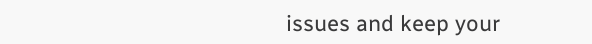issues and keep your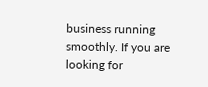business running smoothly. If you are looking for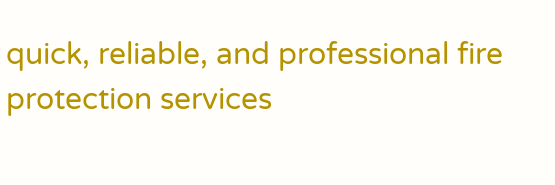quick, reliable, and professional fire protection services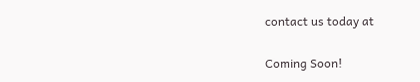contact us today at


Coming Soon!